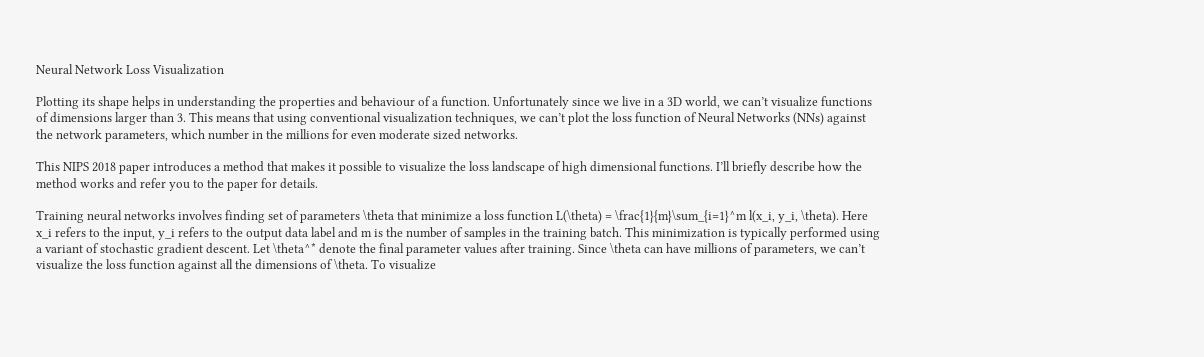Neural Network Loss Visualization

Plotting its shape helps in understanding the properties and behaviour of a function. Unfortunately since we live in a 3D world, we can’t visualize functions of dimensions larger than 3. This means that using conventional visualization techniques, we can’t plot the loss function of Neural Networks (NNs) against the network parameters, which number in the millions for even moderate sized networks.

This NIPS 2018 paper introduces a method that makes it possible to visualize the loss landscape of high dimensional functions. I’ll briefly describe how the method works and refer you to the paper for details.

Training neural networks involves finding set of parameters \theta that minimize a loss function L(\theta) = \frac{1}{m}\sum_{i=1}^m l(x_i, y_i, \theta). Here x_i refers to the input, y_i refers to the output data label and m is the number of samples in the training batch. This minimization is typically performed using a variant of stochastic gradient descent. Let \theta^* denote the final parameter values after training. Since \theta can have millions of parameters, we can’t visualize the loss function against all the dimensions of \theta. To visualize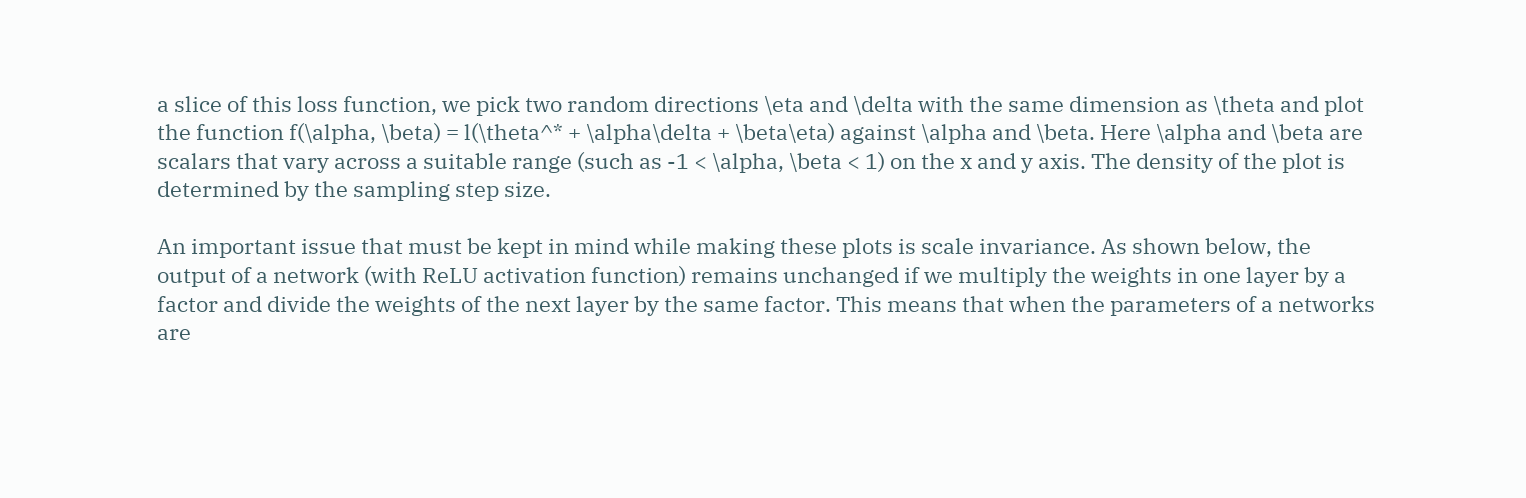a slice of this loss function, we pick two random directions \eta and \delta with the same dimension as \theta and plot the function f(\alpha, \beta) = l(\theta^* + \alpha\delta + \beta\eta) against \alpha and \beta. Here \alpha and \beta are scalars that vary across a suitable range (such as -1 < \alpha, \beta < 1) on the x and y axis. The density of the plot is determined by the sampling step size.

An important issue that must be kept in mind while making these plots is scale invariance. As shown below, the output of a network (with ReLU activation function) remains unchanged if we multiply the weights in one layer by a factor and divide the weights of the next layer by the same factor. This means that when the parameters of a networks are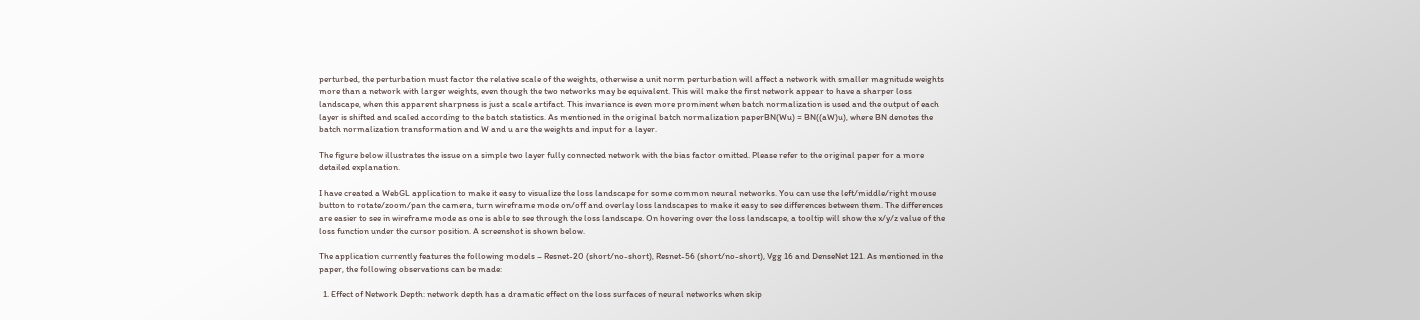perturbed, the perturbation must factor the relative scale of the weights, otherwise a unit norm perturbation will affect a network with smaller magnitude weights more than a network with larger weights, even though the two networks may be equivalent. This will make the first network appear to have a sharper loss landscape, when this apparent sharpness is just a scale artifact. This invariance is even more prominent when batch normalization is used and the output of each layer is shifted and scaled according to the batch statistics. As mentioned in the original batch normalization paperBN(Wu) = BN((aW)u), where BN denotes the batch normalization transformation and W and u are the weights and input for a layer.

The figure below illustrates the issue on a simple two layer fully connected network with the bias factor omitted. Please refer to the original paper for a more detailed explanation.

I have created a WebGL application to make it easy to visualize the loss landscape for some common neural networks. You can use the left/middle/right mouse button to rotate/zoom/pan the camera, turn wireframe mode on/off and overlay loss landscapes to make it easy to see differences between them. The differences are easier to see in wireframe mode as one is able to see through the loss landscape. On hovering over the loss landscape, a tooltip will show the x/y/z value of the loss function under the cursor position. A screenshot is shown below.

The application currently features the following models – Resnet-20 (short/no-short), Resnet-56 (short/no-short), Vgg 16 and DenseNet 121. As mentioned in the paper, the following observations can be made:

  1. Effect of Network Depth: network depth has a dramatic effect on the loss surfaces of neural networks when skip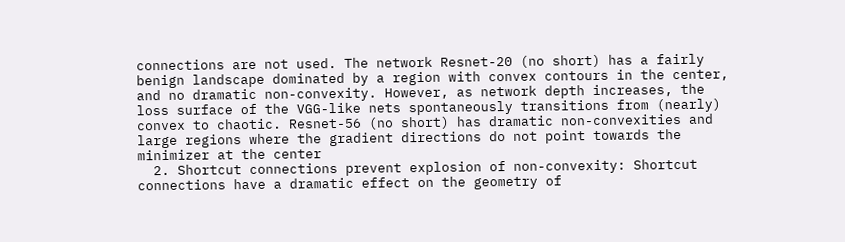connections are not used. The network Resnet-20 (no short) has a fairly benign landscape dominated by a region with convex contours in the center, and no dramatic non-convexity. However, as network depth increases, the loss surface of the VGG-like nets spontaneously transitions from (nearly) convex to chaotic. Resnet-56 (no short) has dramatic non-convexities and large regions where the gradient directions do not point towards the minimizer at the center
  2. Shortcut connections prevent explosion of non-convexity: Shortcut connections have a dramatic effect on the geometry of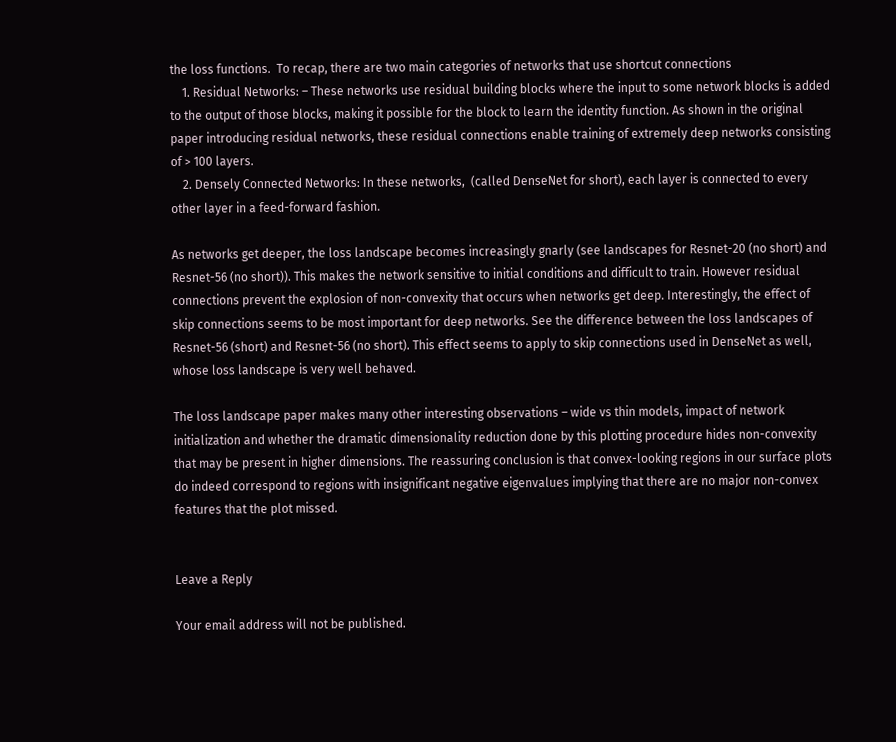the loss functions.  To recap, there are two main categories of networks that use shortcut connections
    1. Residual Networks: – These networks use residual building blocks where the input to some network blocks is added to the output of those blocks, making it possible for the block to learn the identity function. As shown in the original paper introducing residual networks, these residual connections enable training of extremely deep networks consisting of > 100 layers.
    2. Densely Connected Networks: In these networks,  (called DenseNet for short), each layer is connected to every other layer in a feed-forward fashion.

As networks get deeper, the loss landscape becomes increasingly gnarly (see landscapes for Resnet-20 (no short) and Resnet-56 (no short)). This makes the network sensitive to initial conditions and difficult to train. However residual connections prevent the explosion of non-convexity that occurs when networks get deep. Interestingly, the effect of skip connections seems to be most important for deep networks. See the difference between the loss landscapes of Resnet-56 (short) and Resnet-56 (no short). This effect seems to apply to skip connections used in DenseNet as well, whose loss landscape is very well behaved.

The loss landscape paper makes many other interesting observations – wide vs thin models, impact of network initialization and whether the dramatic dimensionality reduction done by this plotting procedure hides non-convexity that may be present in higher dimensions. The reassuring conclusion is that convex-looking regions in our surface plots do indeed correspond to regions with insignificant negative eigenvalues implying that there are no major non-convex features that the plot missed.


Leave a Reply

Your email address will not be published.